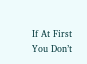If At First You Don’t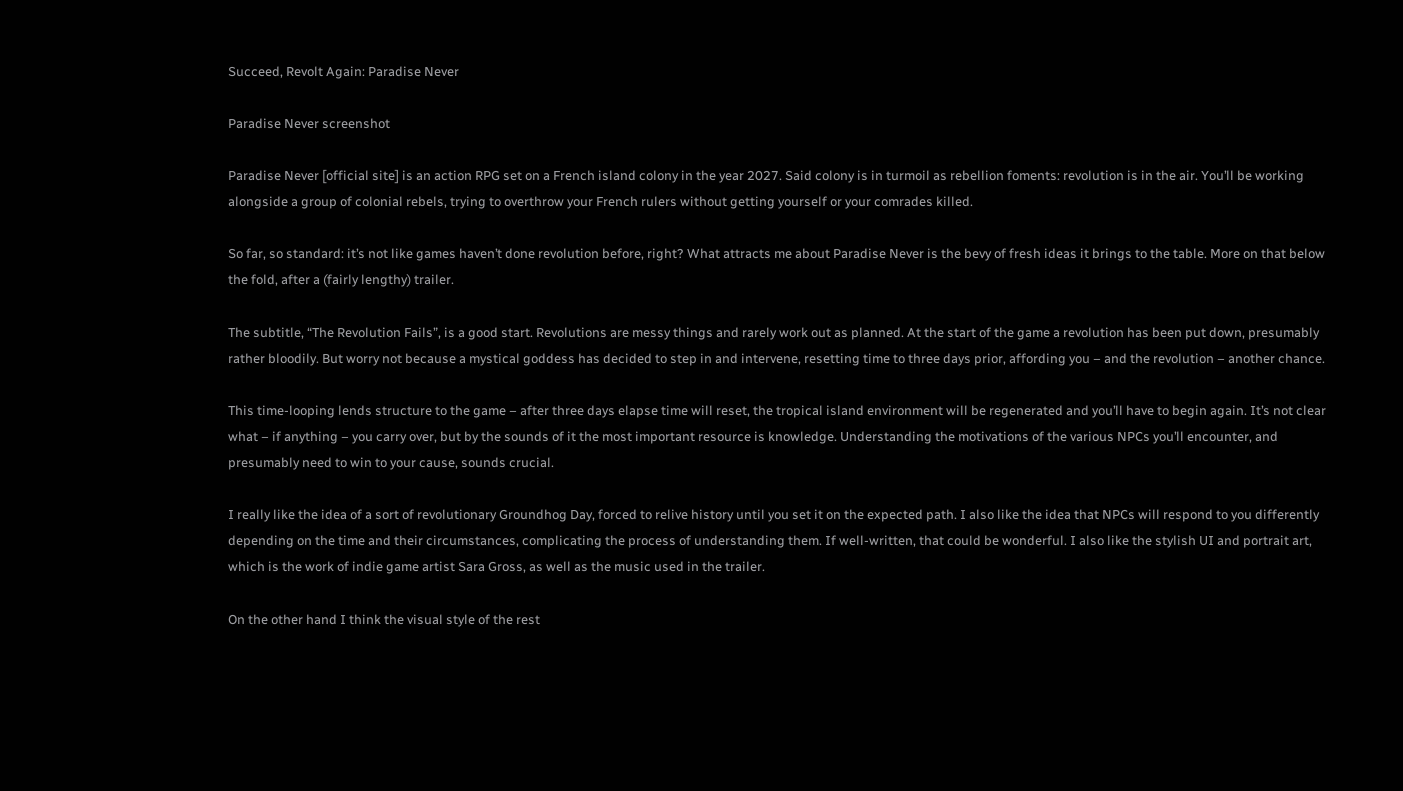Succeed, Revolt Again: Paradise Never

Paradise Never screenshot

Paradise Never [official site] is an action RPG set on a French island colony in the year 2027. Said colony is in turmoil as rebellion foments: revolution is in the air. You’ll be working alongside a group of colonial rebels, trying to overthrow your French rulers without getting yourself or your comrades killed.

So far, so standard: it’s not like games haven’t done revolution before, right? What attracts me about Paradise Never is the bevy of fresh ideas it brings to the table. More on that below the fold, after a (fairly lengthy) trailer.

The subtitle, “The Revolution Fails”, is a good start. Revolutions are messy things and rarely work out as planned. At the start of the game a revolution has been put down, presumably rather bloodily. But worry not because a mystical goddess has decided to step in and intervene, resetting time to three days prior, affording you – and the revolution – another chance.

This time-looping lends structure to the game – after three days elapse time will reset, the tropical island environment will be regenerated and you’ll have to begin again. It’s not clear what – if anything – you carry over, but by the sounds of it the most important resource is knowledge. Understanding the motivations of the various NPCs you’ll encounter, and presumably need to win to your cause, sounds crucial.

I really like the idea of a sort of revolutionary Groundhog Day, forced to relive history until you set it on the expected path. I also like the idea that NPCs will respond to you differently depending on the time and their circumstances, complicating the process of understanding them. If well-written, that could be wonderful. I also like the stylish UI and portrait art, which is the work of indie game artist Sara Gross, as well as the music used in the trailer.

On the other hand I think the visual style of the rest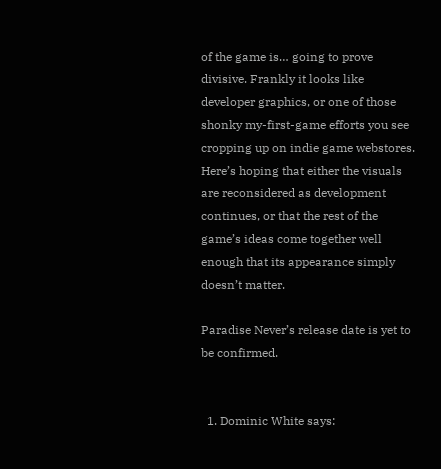of the game is… going to prove divisive. Frankly it looks like developer graphics, or one of those shonky my-first-game efforts you see cropping up on indie game webstores. Here’s hoping that either the visuals are reconsidered as development continues, or that the rest of the game’s ideas come together well enough that its appearance simply doesn’t matter.

Paradise Never’s release date is yet to be confirmed.


  1. Dominic White says: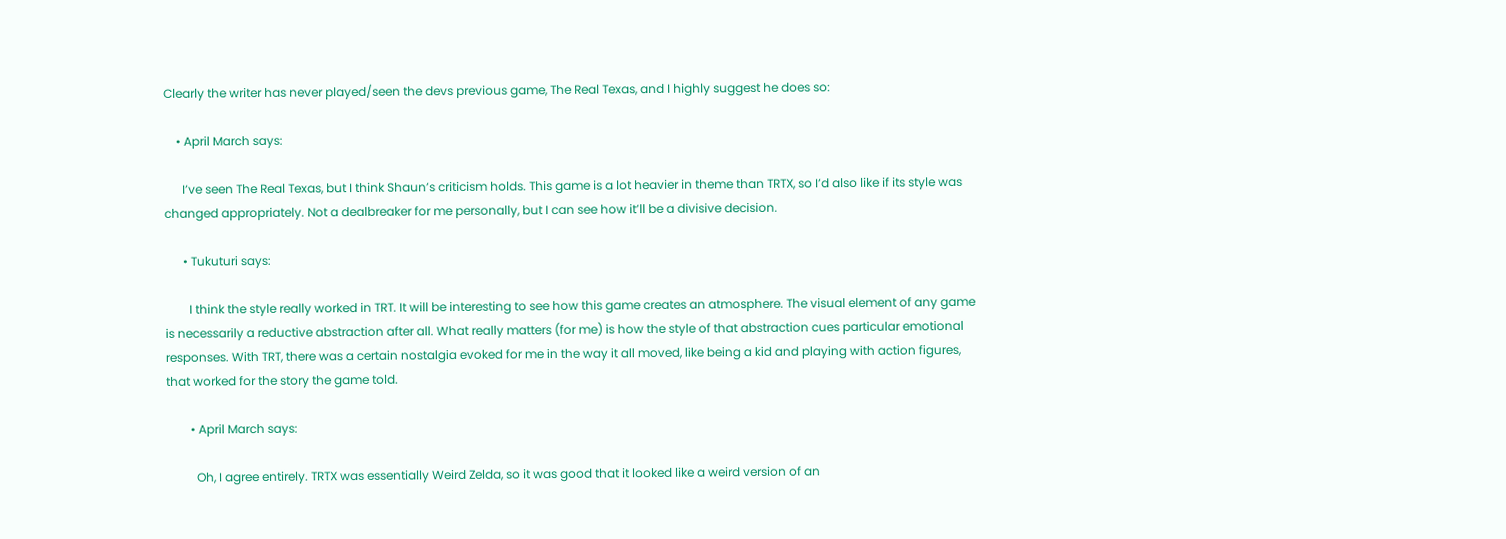Clearly the writer has never played/seen the devs previous game, The Real Texas, and I highly suggest he does so:

    • April March says:

      I’ve seen The Real Texas, but I think Shaun’s criticism holds. This game is a lot heavier in theme than TRTX, so I’d also like if its style was changed appropriately. Not a dealbreaker for me personally, but I can see how it’ll be a divisive decision.

      • Tukuturi says:

        I think the style really worked in TRT. It will be interesting to see how this game creates an atmosphere. The visual element of any game is necessarily a reductive abstraction after all. What really matters (for me) is how the style of that abstraction cues particular emotional responses. With TRT, there was a certain nostalgia evoked for me in the way it all moved, like being a kid and playing with action figures, that worked for the story the game told.

        • April March says:

          Oh, I agree entirely. TRTX was essentially Weird Zelda, so it was good that it looked like a weird version of an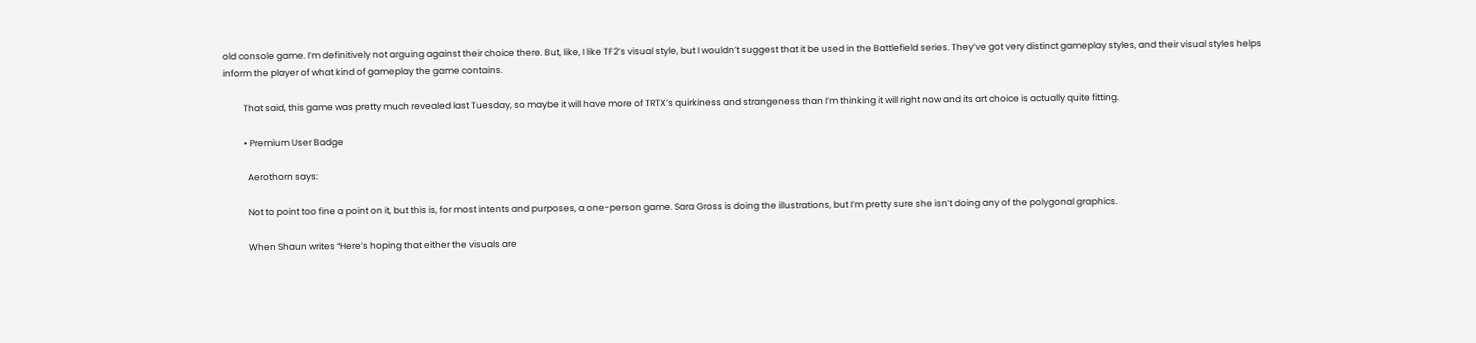old console game. I’m definitively not arguing against their choice there. But, like, I like TF2’s visual style, but I wouldn’t suggest that it be used in the Battlefield series. They’ve got very distinct gameplay styles, and their visual styles helps inform the player of what kind of gameplay the game contains.

          That said, this game was pretty much revealed last Tuesday, so maybe it will have more of TRTX’s quirkiness and strangeness than I’m thinking it will right now and its art choice is actually quite fitting.

          • Premium User Badge

            Aerothorn says:

            Not to point too fine a point on it, but this is, for most intents and purposes, a one-person game. Sara Gross is doing the illustrations, but I’m pretty sure she isn’t doing any of the polygonal graphics.

            When Shaun writes “Here’s hoping that either the visuals are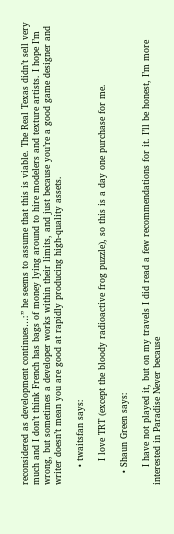reconsidered as development continues…:” he seems to assume that this is viable. The Real Texas didn’t sell very much and I don’t think French has bags of money lying around to hire modelers and texture artists. I hope I’m wrong, but sometimes a developer works within their limits, and just because you’re a good game designer and writer doesn’t mean you are good at rapidly producing high-quality assets.

      • twaitsfan says:

        I love TRT (except the bloody radioactive frog puzzle), so this is a day one purchase for me.

    • Shaun Green says:

      I have not played it, but on my travels I did read a few recommendations for it. I’ll be honest, I’m more interested in Paradise Never because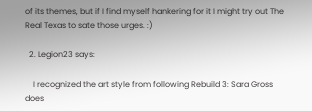of its themes, but if I find myself hankering for it I might try out The Real Texas to sate those urges. :)

  2. Legion23 says:

    I recognized the art style from following Rebuild 3: Sara Gross does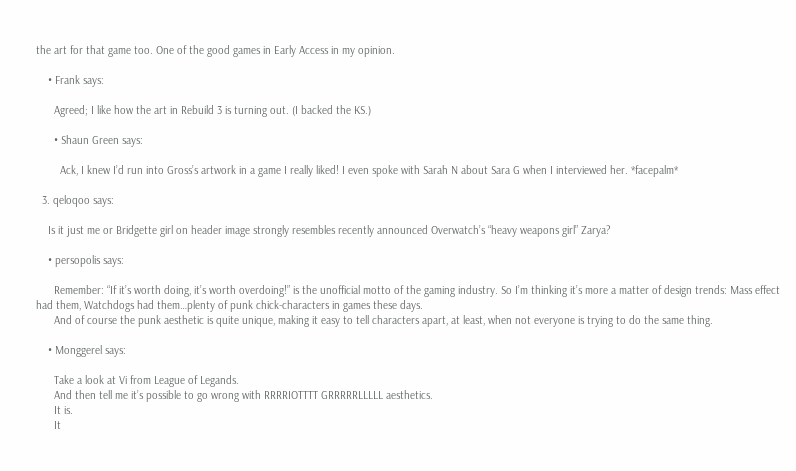the art for that game too. One of the good games in Early Access in my opinion.

    • Frank says:

      Agreed; I like how the art in Rebuild 3 is turning out. (I backed the KS.)

      • Shaun Green says:

        Ack, I knew I’d run into Gross’s artwork in a game I really liked! I even spoke with Sarah N about Sara G when I interviewed her. *facepalm*

  3. qeloqoo says:

    Is it just me or Bridgette girl on header image strongly resembles recently announced Overwatch’s “heavy weapons girl” Zarya?

    • persopolis says:

      Remember: “If it’s worth doing, it’s worth overdoing!” is the unofficial motto of the gaming industry. So I’m thinking it’s more a matter of design trends: Mass effect had them, Watchdogs had them…plenty of punk chick-characters in games these days.
      And of course the punk aesthetic is quite unique, making it easy to tell characters apart, at least, when not everyone is trying to do the same thing.

    • Monggerel says:

      Take a look at Vi from League of Legands.
      And then tell me it’s possible to go wrong with RRRRIOTTTT GRRRRRLLLLL aesthetics.
      It is.
      It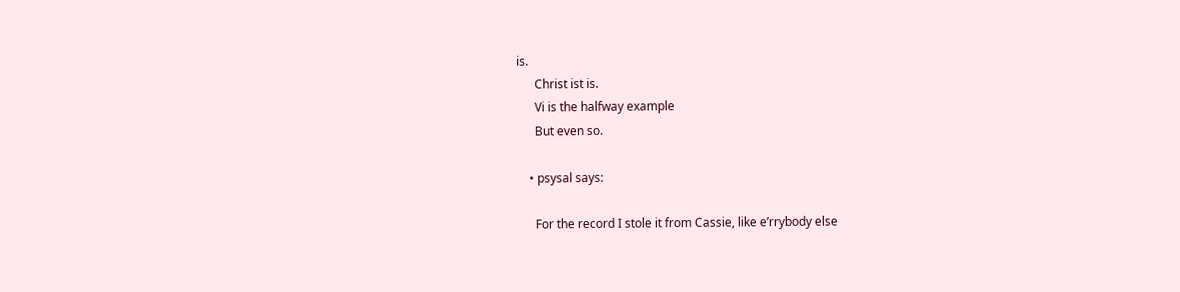is.
      Christ ist is.
      Vi is the halfway example
      But even so.

    • psysal says:

      For the record I stole it from Cassie, like e’rrybody else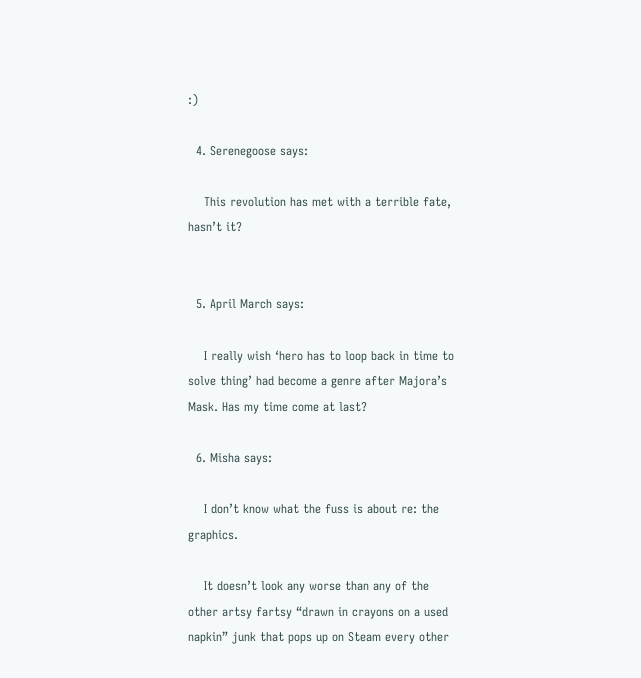:)

  4. Serenegoose says:

    This revolution has met with a terrible fate, hasn’t it?


  5. April March says:

    I really wish ‘hero has to loop back in time to solve thing’ had become a genre after Majora’s Mask. Has my time come at last?

  6. Misha says:

    I don’t know what the fuss is about re: the graphics.

    It doesn’t look any worse than any of the other artsy fartsy “drawn in crayons on a used napkin” junk that pops up on Steam every other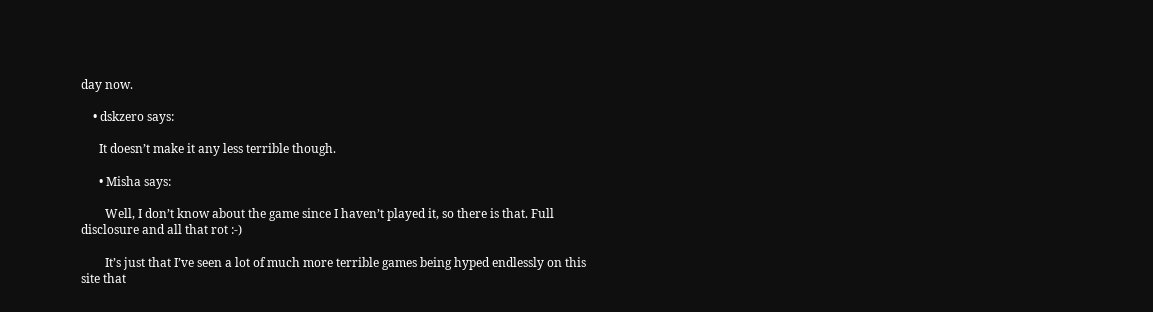day now.

    • dskzero says:

      It doesn’t make it any less terrible though.

      • Misha says:

        Well, I don’t know about the game since I haven’t played it, so there is that. Full disclosure and all that rot :-)

        It’s just that I’ve seen a lot of much more terrible games being hyped endlessly on this site that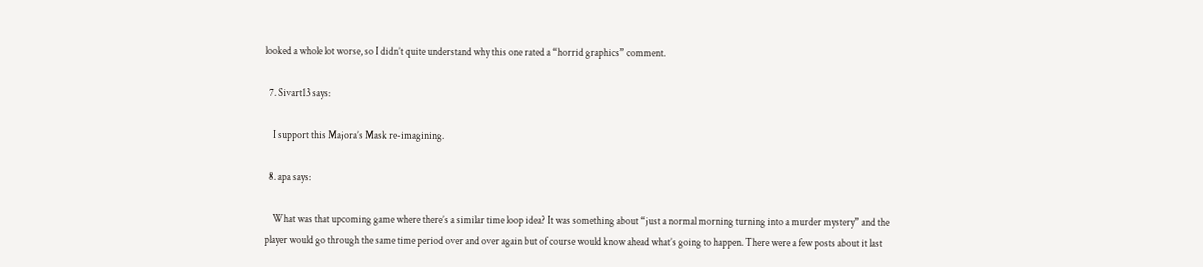looked a whole lot worse, so I didn’t quite understand why this one rated a “horrid graphics” comment.

  7. Sivart13 says:

    I support this Majora’s Mask re-imagining.

  8. apa says:

    What was that upcoming game where there’s a similar time loop idea? It was something about “just a normal morning turning into a murder mystery” and the player would go through the same time period over and over again but of course would know ahead what’s going to happen. There were a few posts about it last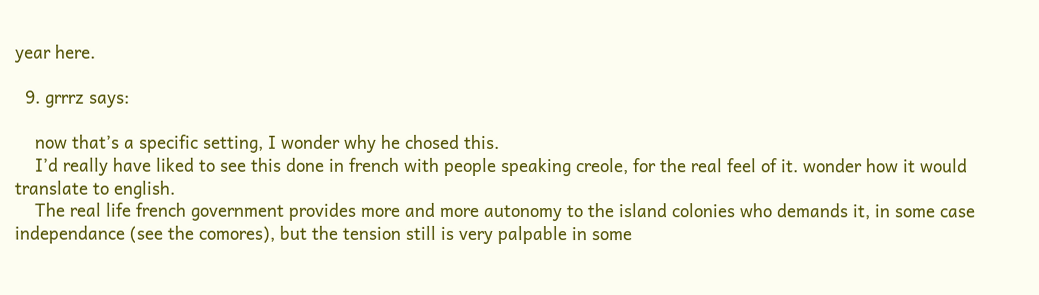year here.

  9. grrrz says:

    now that’s a specific setting, I wonder why he chosed this.
    I’d really have liked to see this done in french with people speaking creole, for the real feel of it. wonder how it would translate to english.
    The real life french government provides more and more autonomy to the island colonies who demands it, in some case independance (see the comores), but the tension still is very palpable in some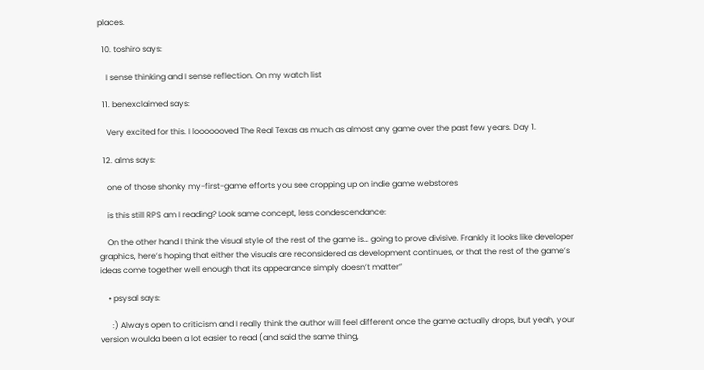places.

  10. toshiro says:

    I sense thinking and I sense reflection. On my watch list

  11. benexclaimed says:

    Very excited for this. I looooooved The Real Texas as much as almost any game over the past few years. Day 1.

  12. alms says:

    one of those shonky my-first-game efforts you see cropping up on indie game webstores

    is this still RPS am I reading? Look same concept, less condescendance:

    On the other hand I think the visual style of the rest of the game is… going to prove divisive. Frankly it looks like developer graphics, here’s hoping that either the visuals are reconsidered as development continues, or that the rest of the game’s ideas come together well enough that its appearance simply doesn’t matter”

    • psysal says:

      :) Always open to criticism and I really think the author will feel different once the game actually drops, but yeah, your version woulda been a lot easier to read (and said the same thing,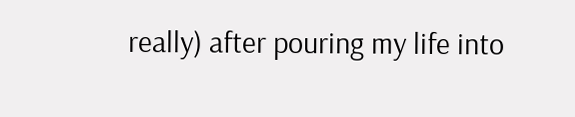really) after pouring my life into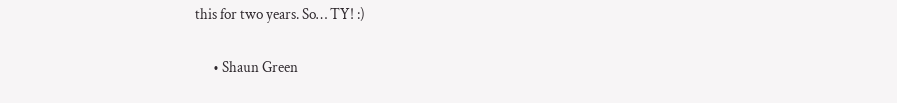this for two years. So… TY! :)

      • Shaun Green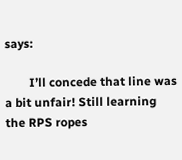says:

        I’ll concede that line was a bit unfair! Still learning the RPS ropes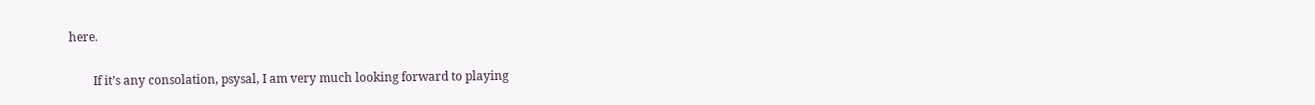here.

        If it’s any consolation, psysal, I am very much looking forward to playing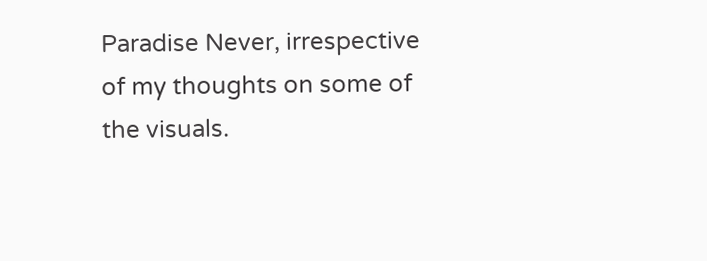Paradise Never, irrespective of my thoughts on some of the visuals.